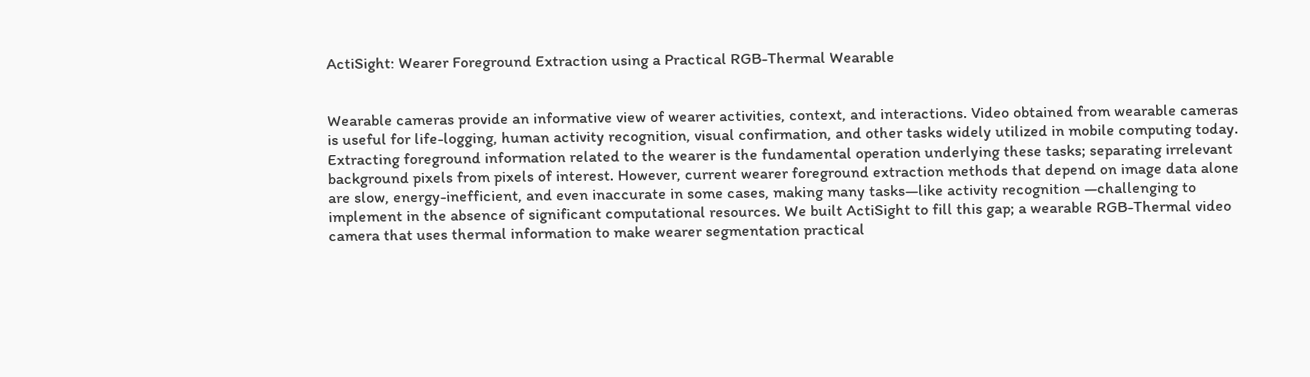ActiSight: Wearer Foreground Extraction using a Practical RGB-Thermal Wearable


Wearable cameras provide an informative view of wearer activities, context, and interactions. Video obtained from wearable cameras is useful for life-logging, human activity recognition, visual confirmation, and other tasks widely utilized in mobile computing today. Extracting foreground information related to the wearer is the fundamental operation underlying these tasks; separating irrelevant background pixels from pixels of interest. However, current wearer foreground extraction methods that depend on image data alone are slow, energy-inefficient, and even inaccurate in some cases, making many tasks—like activity recognition —challenging to implement in the absence of significant computational resources. We built ActiSight to fill this gap; a wearable RGB-Thermal video camera that uses thermal information to make wearer segmentation practical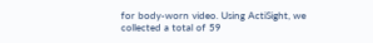for body-worn video. Using ActiSight, we collected a total of 59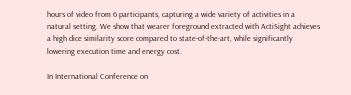hours of video from 6 participants, capturing a wide variety of activities in a natural setting. We show that wearer foreground extracted with ActiSight achieves a high dice similarity score compared to state-of-the-art, while significantly lowering execution time and energy cost.

In International Conference on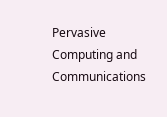Pervasive Computing and Communications